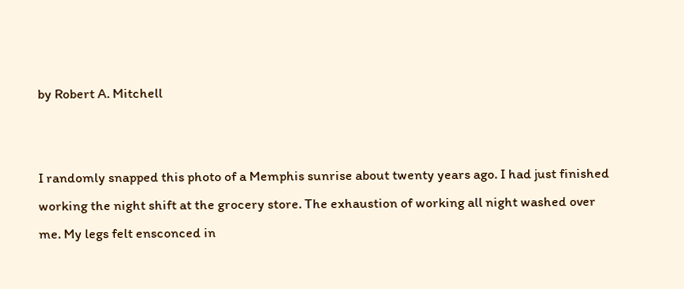by Robert A. Mitchell


I randomly snapped this photo of a Memphis sunrise about twenty years ago. I had just finished working the night shift at the grocery store. The exhaustion of working all night washed over me. My legs felt ensconced in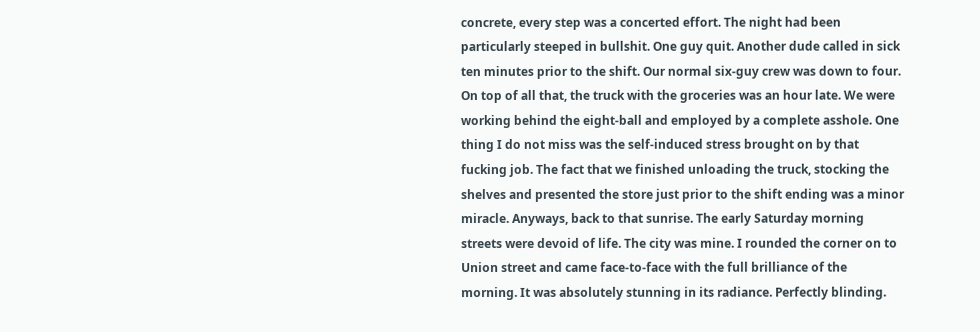concrete, every step was a concerted effort. The night had been particularly steeped in bullshit. One guy quit. Another dude called in sick ten minutes prior to the shift. Our normal six-guy crew was down to four. On top of all that, the truck with the groceries was an hour late. We were working behind the eight-ball and employed by a complete asshole. One thing I do not miss was the self-induced stress brought on by that fucking job. The fact that we finished unloading the truck, stocking the shelves and presented the store just prior to the shift ending was a minor miracle. Anyways, back to that sunrise. The early Saturday morning streets were devoid of life. The city was mine. I rounded the corner on to Union street and came face-to-face with the full brilliance of the morning. It was absolutely stunning in its radiance. Perfectly blinding.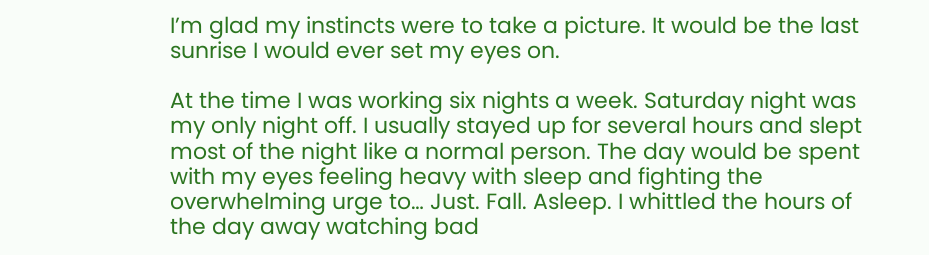I’m glad my instincts were to take a picture. It would be the last sunrise I would ever set my eyes on.

At the time I was working six nights a week. Saturday night was my only night off. I usually stayed up for several hours and slept most of the night like a normal person. The day would be spent with my eyes feeling heavy with sleep and fighting the overwhelming urge to… Just. Fall. Asleep. I whittled the hours of the day away watching bad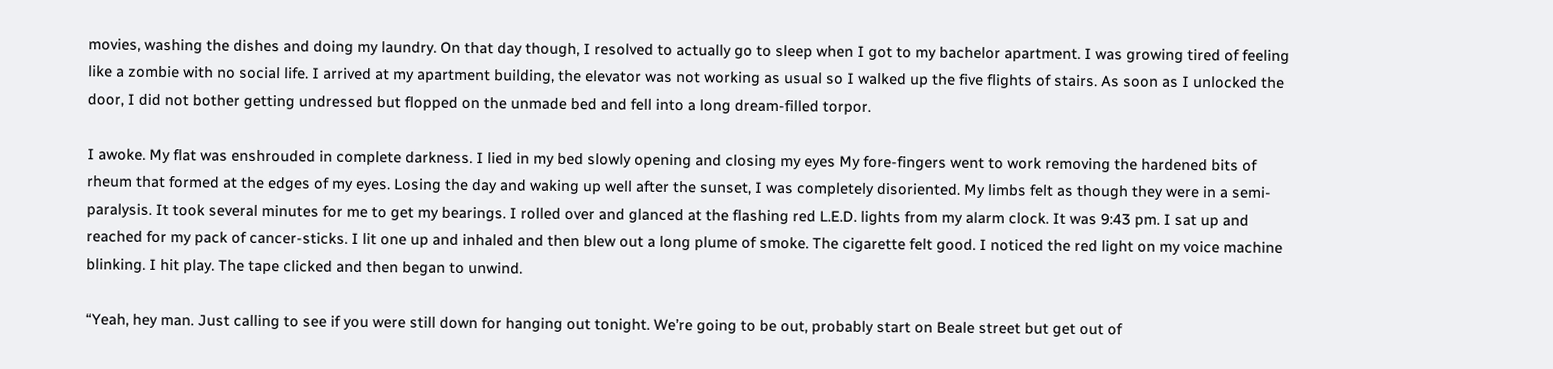movies, washing the dishes and doing my laundry. On that day though, I resolved to actually go to sleep when I got to my bachelor apartment. I was growing tired of feeling like a zombie with no social life. I arrived at my apartment building, the elevator was not working as usual so I walked up the five flights of stairs. As soon as I unlocked the door, I did not bother getting undressed but flopped on the unmade bed and fell into a long dream-filled torpor.

I awoke. My flat was enshrouded in complete darkness. I lied in my bed slowly opening and closing my eyes My fore-fingers went to work removing the hardened bits of rheum that formed at the edges of my eyes. Losing the day and waking up well after the sunset, I was completely disoriented. My limbs felt as though they were in a semi-paralysis. It took several minutes for me to get my bearings. I rolled over and glanced at the flashing red L.E.D. lights from my alarm clock. It was 9:43 pm. I sat up and reached for my pack of cancer-sticks. I lit one up and inhaled and then blew out a long plume of smoke. The cigarette felt good. I noticed the red light on my voice machine blinking. I hit play. The tape clicked and then began to unwind.

“Yeah, hey man. Just calling to see if you were still down for hanging out tonight. We’re going to be out, probably start on Beale street but get out of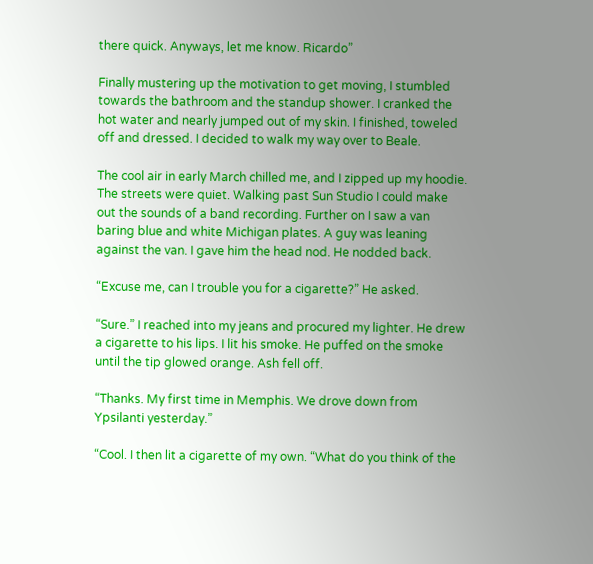there quick. Anyways, let me know. Ricardo”

Finally mustering up the motivation to get moving, I stumbled towards the bathroom and the standup shower. I cranked the hot water and nearly jumped out of my skin. I finished, toweled off and dressed. I decided to walk my way over to Beale.

The cool air in early March chilled me, and I zipped up my hoodie. The streets were quiet. Walking past Sun Studio I could make out the sounds of a band recording. Further on I saw a van baring blue and white Michigan plates. A guy was leaning against the van. I gave him the head nod. He nodded back.

“Excuse me, can I trouble you for a cigarette?” He asked.

“Sure.” I reached into my jeans and procured my lighter. He drew a cigarette to his lips. I lit his smoke. He puffed on the smoke until the tip glowed orange. Ash fell off.

“Thanks. My first time in Memphis. We drove down from Ypsilanti yesterday.”

“Cool. I then lit a cigarette of my own. “What do you think of the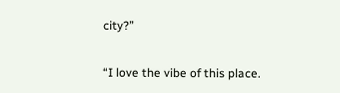city?”

“I love the vibe of this place.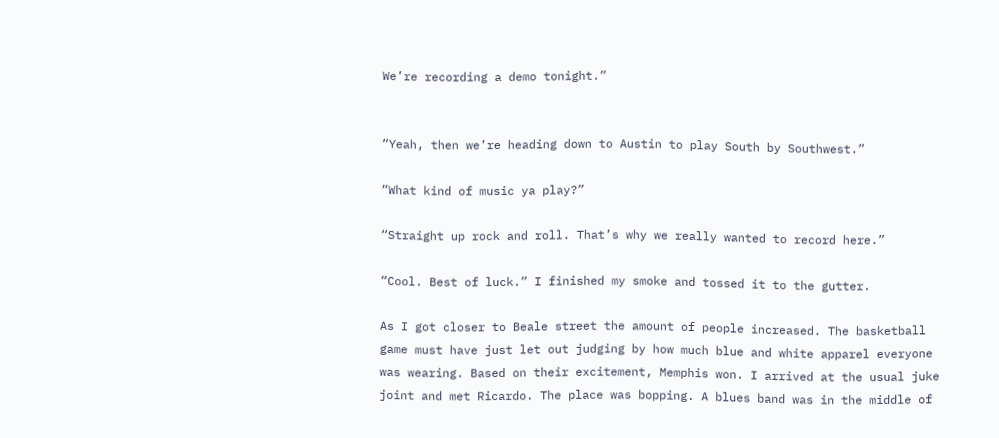We’re recording a demo tonight.”


“Yeah, then we’re heading down to Austin to play South by Southwest.”

“What kind of music ya play?”

“Straight up rock and roll. That’s why we really wanted to record here.”

“Cool. Best of luck.” I finished my smoke and tossed it to the gutter.

As I got closer to Beale street the amount of people increased. The basketball game must have just let out judging by how much blue and white apparel everyone was wearing. Based on their excitement, Memphis won. I arrived at the usual juke joint and met Ricardo. The place was bopping. A blues band was in the middle of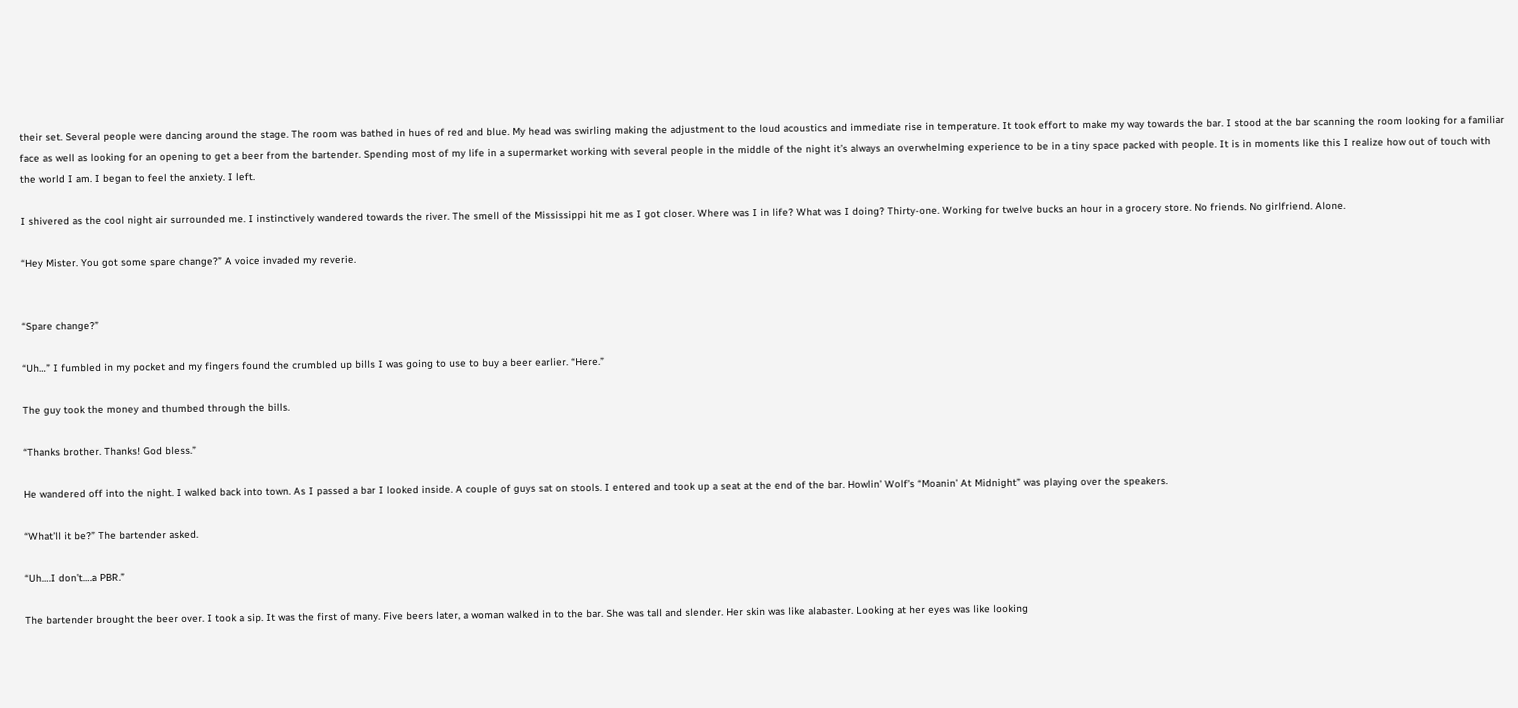their set. Several people were dancing around the stage. The room was bathed in hues of red and blue. My head was swirling making the adjustment to the loud acoustics and immediate rise in temperature. It took effort to make my way towards the bar. I stood at the bar scanning the room looking for a familiar face as well as looking for an opening to get a beer from the bartender. Spending most of my life in a supermarket working with several people in the middle of the night it’s always an overwhelming experience to be in a tiny space packed with people. It is in moments like this I realize how out of touch with the world I am. I began to feel the anxiety. I left.

I shivered as the cool night air surrounded me. I instinctively wandered towards the river. The smell of the Mississippi hit me as I got closer. Where was I in life? What was I doing? Thirty-one. Working for twelve bucks an hour in a grocery store. No friends. No girlfriend. Alone.

“Hey Mister. You got some spare change?” A voice invaded my reverie.


“Spare change?”

“Uh…” I fumbled in my pocket and my fingers found the crumbled up bills I was going to use to buy a beer earlier. “Here.”

The guy took the money and thumbed through the bills.

“Thanks brother. Thanks! God bless.”

He wandered off into the night. I walked back into town. As I passed a bar I looked inside. A couple of guys sat on stools. I entered and took up a seat at the end of the bar. Howlin’ Wolf’s “Moanin’ At Midnight” was playing over the speakers.

“What’ll it be?” The bartender asked.

“Uh….I don’t….a PBR.”

The bartender brought the beer over. I took a sip. It was the first of many. Five beers later, a woman walked in to the bar. She was tall and slender. Her skin was like alabaster. Looking at her eyes was like looking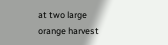at two large orange harvest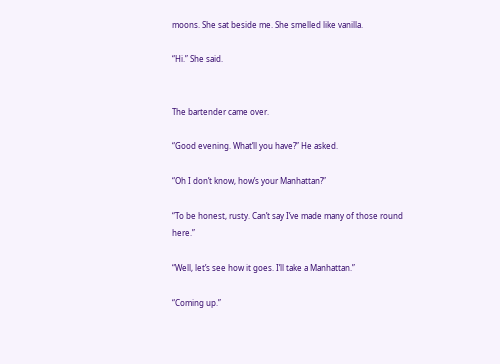moons. She sat beside me. She smelled like vanilla.

“Hi.” She said.


The bartender came over.

“Good evening. What’ll you have?” He asked.

“Oh I don’t know, how’s your Manhattan?”

“To be honest, rusty. Can’t say I’ve made many of those round here.”

“Well, let’s see how it goes. I’ll take a Manhattan.”

“Coming up.”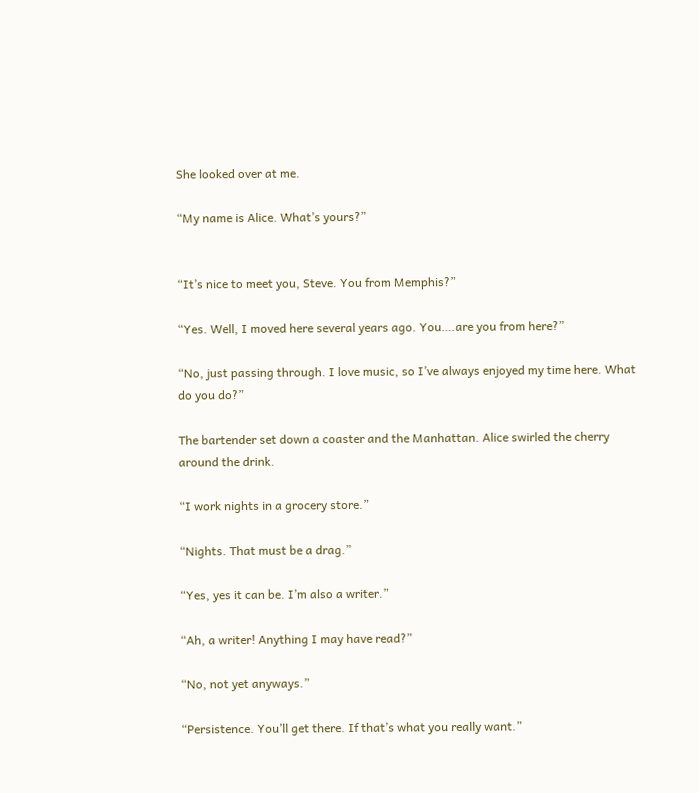She looked over at me.

“My name is Alice. What’s yours?”


“It’s nice to meet you, Steve. You from Memphis?”

“Yes. Well, I moved here several years ago. You….are you from here?”

“No, just passing through. I love music, so I’ve always enjoyed my time here. What do you do?”

The bartender set down a coaster and the Manhattan. Alice swirled the cherry around the drink.

“I work nights in a grocery store.”

“Nights. That must be a drag.”

“Yes, yes it can be. I’m also a writer.”

“Ah, a writer! Anything I may have read?”

“No, not yet anyways.”

“Persistence. You’ll get there. If that’s what you really want.”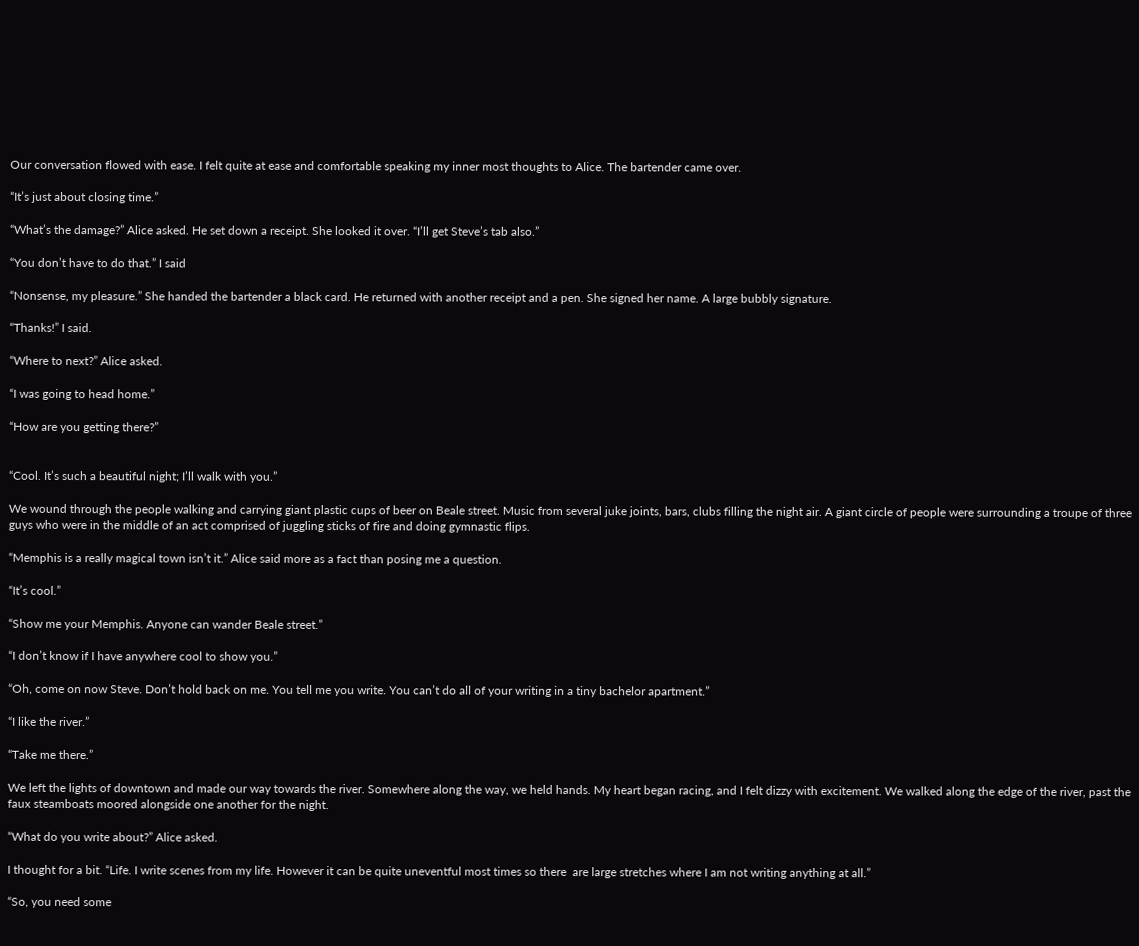Our conversation flowed with ease. I felt quite at ease and comfortable speaking my inner most thoughts to Alice. The bartender came over.

“It’s just about closing time.”

“What’s the damage?” Alice asked. He set down a receipt. She looked it over. “I’ll get Steve’s tab also.”

“You don’t have to do that.” I said

“Nonsense, my pleasure.” She handed the bartender a black card. He returned with another receipt and a pen. She signed her name. A large bubbly signature.

“Thanks!” I said.

“Where to next?” Alice asked.

“I was going to head home.”

“How are you getting there?”


“Cool. It’s such a beautiful night; I’ll walk with you.”

We wound through the people walking and carrying giant plastic cups of beer on Beale street. Music from several juke joints, bars, clubs filling the night air. A giant circle of people were surrounding a troupe of three guys who were in the middle of an act comprised of juggling sticks of fire and doing gymnastic flips.

“Memphis is a really magical town isn’t it.” Alice said more as a fact than posing me a question.

“It’s cool.”

“Show me your Memphis. Anyone can wander Beale street.”

“I don’t know if I have anywhere cool to show you.”

“Oh, come on now Steve. Don’t hold back on me. You tell me you write. You can’t do all of your writing in a tiny bachelor apartment.”

“I like the river.”

“Take me there.”

We left the lights of downtown and made our way towards the river. Somewhere along the way, we held hands. My heart began racing, and I felt dizzy with excitement. We walked along the edge of the river, past the faux steamboats moored alongside one another for the night.

“What do you write about?” Alice asked.

I thought for a bit. “Life. I write scenes from my life. However it can be quite uneventful most times so there  are large stretches where I am not writing anything at all.”

“So, you need some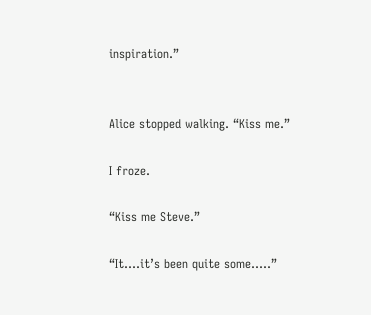inspiration.”


Alice stopped walking. “Kiss me.”

I froze.

“Kiss me Steve.”

“It….it’s been quite some…..”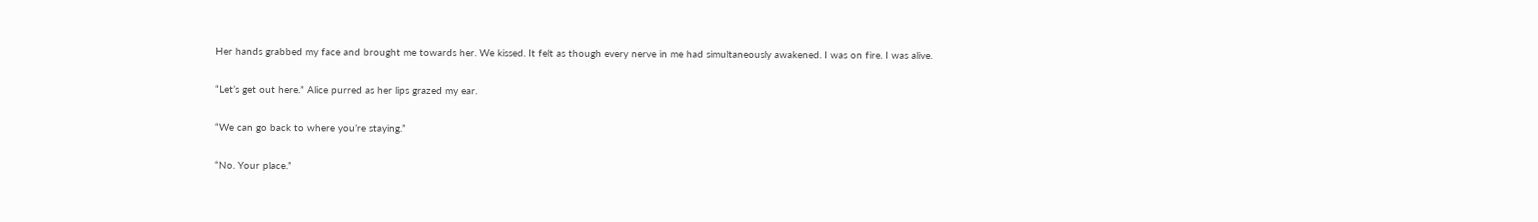Her hands grabbed my face and brought me towards her. We kissed. It felt as though every nerve in me had simultaneously awakened. I was on fire. I was alive.

“Let’s get out here.” Alice purred as her lips grazed my ear.

“We can go back to where you’re staying.”

“No. Your place.”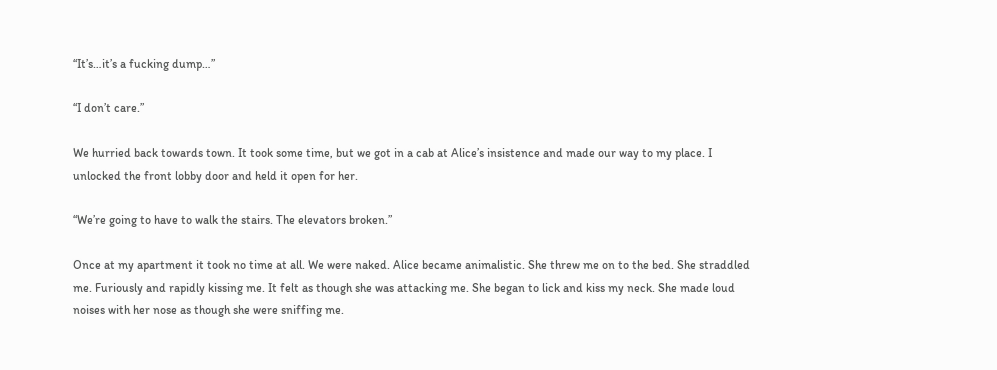“It’s…it’s a fucking dump…”

“I don’t care.”

We hurried back towards town. It took some time, but we got in a cab at Alice’s insistence and made our way to my place. I unlocked the front lobby door and held it open for her.

“We’re going to have to walk the stairs. The elevators broken.”

Once at my apartment it took no time at all. We were naked. Alice became animalistic. She threw me on to the bed. She straddled me. Furiously and rapidly kissing me. It felt as though she was attacking me. She began to lick and kiss my neck. She made loud noises with her nose as though she were sniffing me.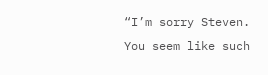“I’m sorry Steven. You seem like such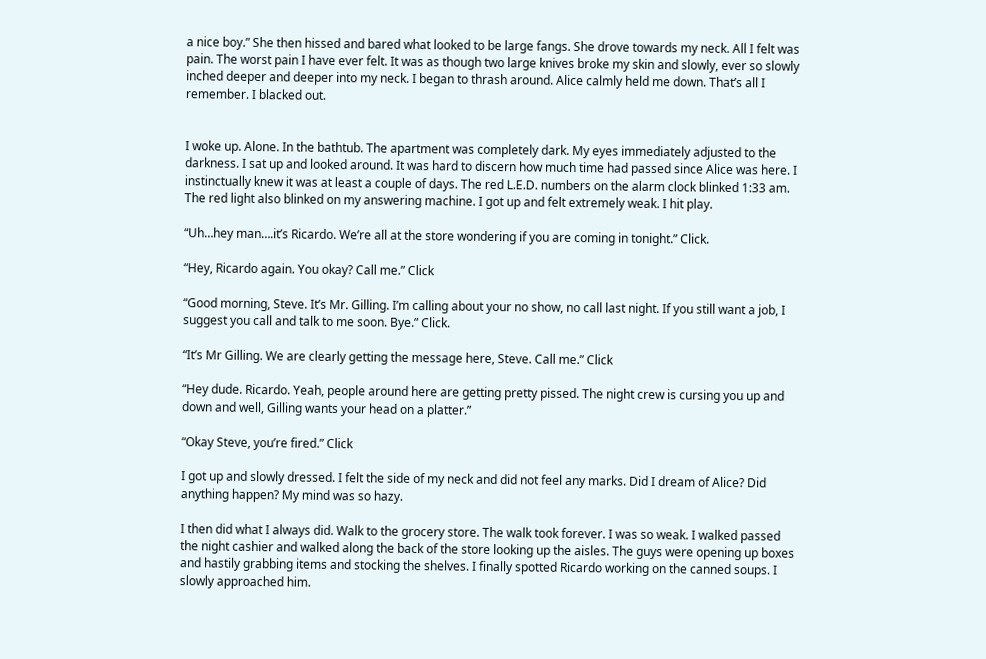a nice boy.” She then hissed and bared what looked to be large fangs. She drove towards my neck. All I felt was pain. The worst pain I have ever felt. It was as though two large knives broke my skin and slowly, ever so slowly inched deeper and deeper into my neck. I began to thrash around. Alice calmly held me down. That’s all I remember. I blacked out.


I woke up. Alone. In the bathtub. The apartment was completely dark. My eyes immediately adjusted to the darkness. I sat up and looked around. It was hard to discern how much time had passed since Alice was here. I instinctually knew it was at least a couple of days. The red L.E.D. numbers on the alarm clock blinked 1:33 am. The red light also blinked on my answering machine. I got up and felt extremely weak. I hit play.

“Uh…hey man….it’s Ricardo. We’re all at the store wondering if you are coming in tonight.” Click.

“Hey, Ricardo again. You okay? Call me.” Click

“Good morning, Steve. It’s Mr. Gilling. I’m calling about your no show, no call last night. If you still want a job, I suggest you call and talk to me soon. Bye.” Click.

“It’s Mr Gilling. We are clearly getting the message here, Steve. Call me.” Click

“Hey dude. Ricardo. Yeah, people around here are getting pretty pissed. The night crew is cursing you up and down and well, Gilling wants your head on a platter.”

“Okay Steve, you’re fired.” Click

I got up and slowly dressed. I felt the side of my neck and did not feel any marks. Did I dream of Alice? Did anything happen? My mind was so hazy.

I then did what I always did. Walk to the grocery store. The walk took forever. I was so weak. I walked passed the night cashier and walked along the back of the store looking up the aisles. The guys were opening up boxes and hastily grabbing items and stocking the shelves. I finally spotted Ricardo working on the canned soups. I slowly approached him.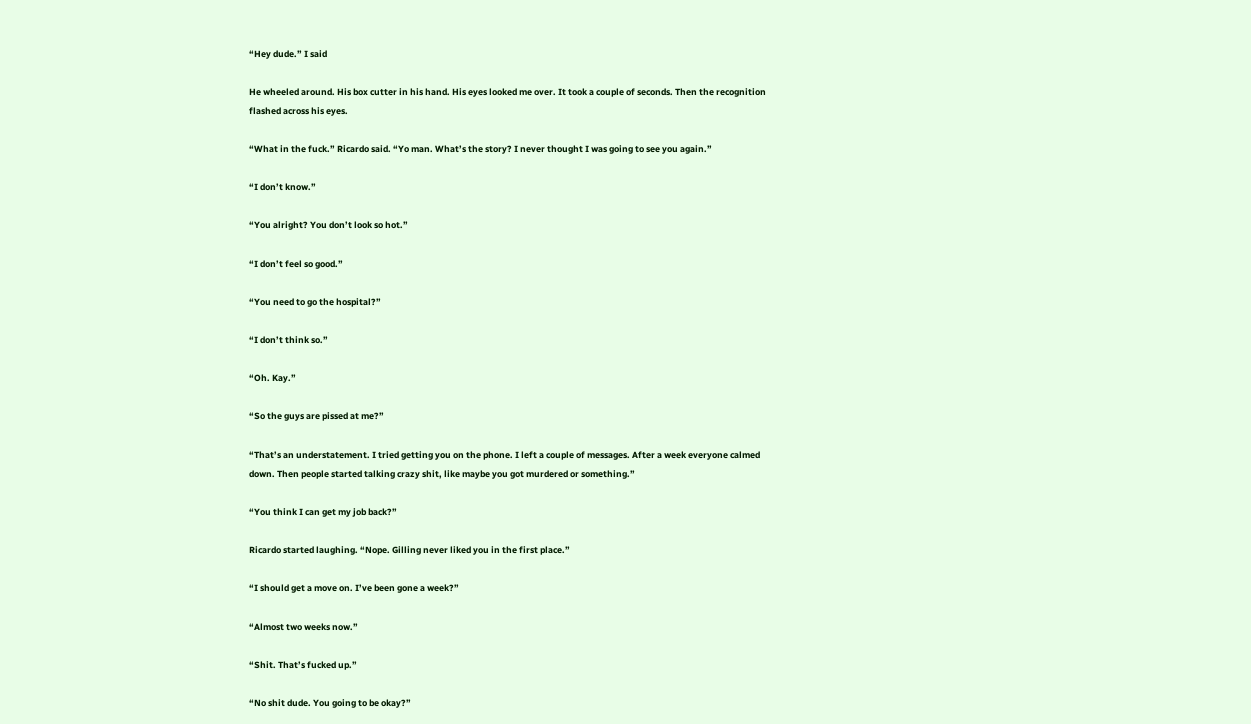“Hey dude.” I said

He wheeled around. His box cutter in his hand. His eyes looked me over. It took a couple of seconds. Then the recognition flashed across his eyes.

“What in the fuck.” Ricardo said. “Yo man. What’s the story? I never thought I was going to see you again.”

“I don’t know.”

“You alright? You don’t look so hot.”

“I don’t feel so good.”

“You need to go the hospital?”

“I don’t think so.”

“Oh. Kay.”

“So the guys are pissed at me?”

“That’s an understatement. I tried getting you on the phone. I left a couple of messages. After a week everyone calmed down. Then people started talking crazy shit, like maybe you got murdered or something.”

“You think I can get my job back?”

Ricardo started laughing. “Nope. Gilling never liked you in the first place.”

“I should get a move on. I’ve been gone a week?”

“Almost two weeks now.”

“Shit. That’s fucked up.”

“No shit dude. You going to be okay?”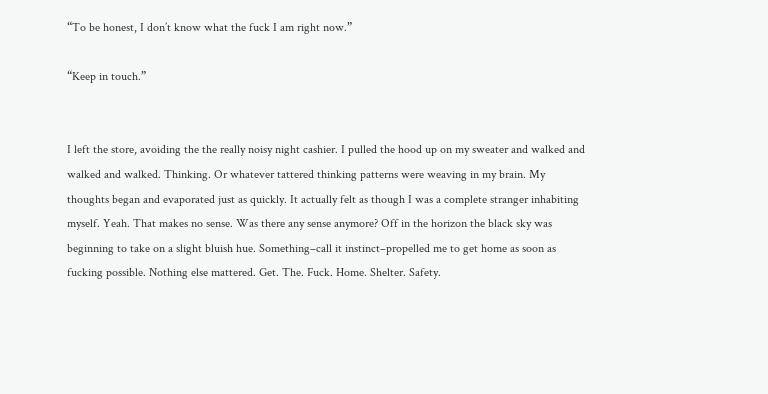“To be honest, I don’t know what the fuck I am right now.”

“Keep in touch.”


I left the store, avoiding the the really noisy night cashier. I pulled the hood up on my sweater and walked and walked and walked. Thinking. Or whatever tattered thinking patterns were weaving in my brain. My thoughts began and evaporated just as quickly. It actually felt as though I was a complete stranger inhabiting myself. Yeah. That makes no sense. Was there any sense anymore? Off in the horizon the black sky was beginning to take on a slight bluish hue. Something–call it instinct–propelled me to get home as soon as fucking possible. Nothing else mattered. Get. The. Fuck. Home. Shelter. Safety.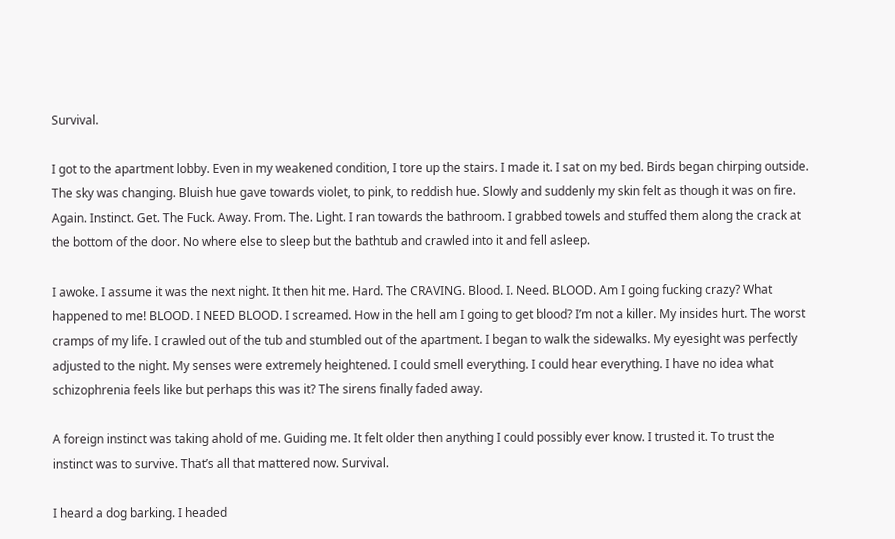Survival.

I got to the apartment lobby. Even in my weakened condition, I tore up the stairs. I made it. I sat on my bed. Birds began chirping outside. The sky was changing. Bluish hue gave towards violet, to pink, to reddish hue. Slowly and suddenly my skin felt as though it was on fire. Again. Instinct. Get. The Fuck. Away. From. The. Light. I ran towards the bathroom. I grabbed towels and stuffed them along the crack at the bottom of the door. No where else to sleep but the bathtub and crawled into it and fell asleep.

I awoke. I assume it was the next night. It then hit me. Hard. The CRAVING. Blood. I. Need. BLOOD. Am I going fucking crazy? What happened to me! BLOOD. I NEED BLOOD. I screamed. How in the hell am I going to get blood? I’m not a killer. My insides hurt. The worst cramps of my life. I crawled out of the tub and stumbled out of the apartment. I began to walk the sidewalks. My eyesight was perfectly adjusted to the night. My senses were extremely heightened. I could smell everything. I could hear everything. I have no idea what schizophrenia feels like but perhaps this was it? The sirens finally faded away.

A foreign instinct was taking ahold of me. Guiding me. It felt older then anything I could possibly ever know. I trusted it. To trust the instinct was to survive. That’s all that mattered now. Survival.

I heard a dog barking. I headed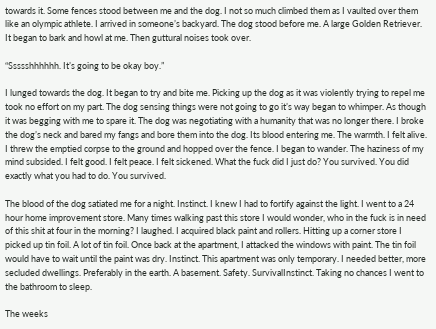towards it. Some fences stood between me and the dog. I not so much climbed them as I vaulted over them like an olympic athlete. I arrived in someone’s backyard. The dog stood before me. A large Golden Retriever. It began to bark and howl at me. Then guttural noises took over.

“Ssssshhhhhh. It’s going to be okay boy.”

I lunged towards the dog. It began to try and bite me. Picking up the dog as it was violently trying to repel me took no effort on my part. The dog sensing things were not going to go it’s way began to whimper. As though it was begging with me to spare it. The dog was negotiating with a humanity that was no longer there. I broke the dog’s neck and bared my fangs and bore them into the dog. Its blood entering me. The warmth. I felt alive. I threw the emptied corpse to the ground and hopped over the fence. I began to wander. The haziness of my mind subsided. I felt good. I felt peace. I felt sickened. What the fuck did I just do? You survived. You did exactly what you had to do. You survived.

The blood of the dog satiated me for a night. Instinct. I knew I had to fortify against the light. I went to a 24 hour home improvement store. Many times walking past this store I would wonder, who in the fuck is in need of this shit at four in the morning? I laughed. I acquired black paint and rollers. Hitting up a corner store I picked up tin foil. A lot of tin foil. Once back at the apartment, I attacked the windows with paint. The tin foil would have to wait until the paint was dry. Instinct. This apartment was only temporary. I needed better, more secluded dwellings. Preferably in the earth. A basement. Safety. SurvivalInstinct. Taking no chances I went to the bathroom to sleep.

The weeks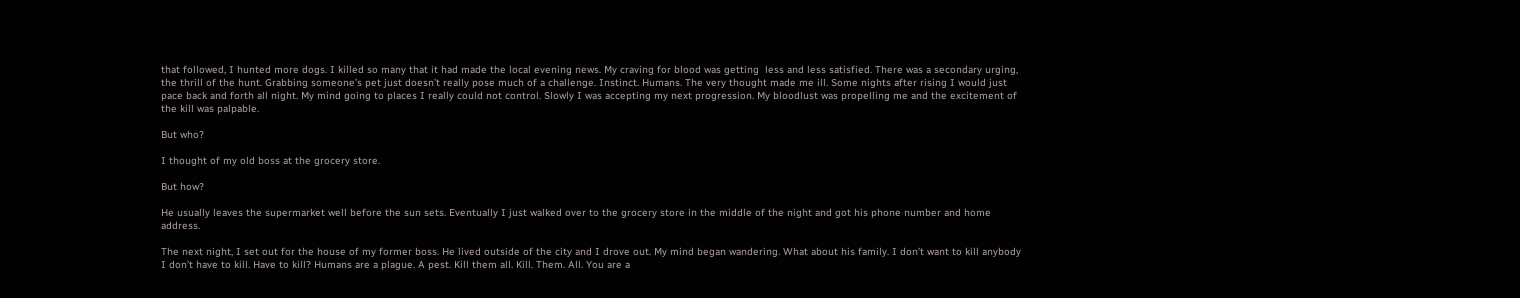that followed, I hunted more dogs. I killed so many that it had made the local evening news. My craving for blood was getting  less and less satisfied. There was a secondary urging, the thrill of the hunt. Grabbing someone’s pet just doesn’t really pose much of a challenge. Instinct. Humans. The very thought made me ill. Some nights after rising I would just pace back and forth all night. My mind going to places I really could not control. Slowly I was accepting my next progression. My bloodlust was propelling me and the excitement of the kill was palpable.

But who?

I thought of my old boss at the grocery store.

But how?

He usually leaves the supermarket well before the sun sets. Eventually I just walked over to the grocery store in the middle of the night and got his phone number and home address.

The next night, I set out for the house of my former boss. He lived outside of the city and I drove out. My mind began wandering. What about his family. I don’t want to kill anybody I don’t have to kill. Have to kill? Humans are a plague. A pest. Kill them all. Kill. Them. All. You are a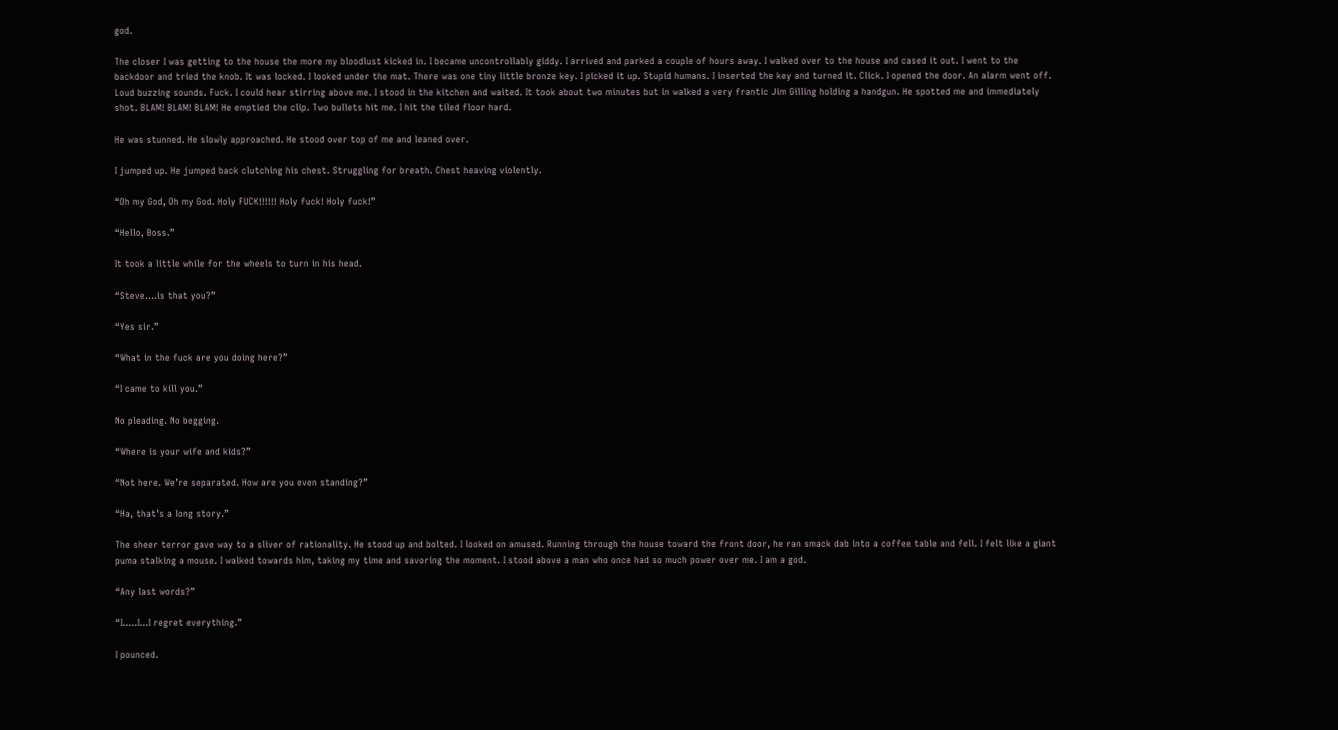god.

The closer I was getting to the house the more my bloodlust kicked in. I became uncontrollably giddy. I arrived and parked a couple of hours away. I walked over to the house and cased it out. I went to the backdoor and tried the knob. It was locked. I looked under the mat. There was one tiny little bronze key. I picked it up. Stupid humans. I inserted the key and turned it. Click. I opened the door. An alarm went off. Loud buzzing sounds. Fuck. I could hear stirring above me. I stood in the kitchen and waited. It took about two minutes but in walked a very frantic Jim Gilling holding a handgun. He spotted me and immediately shot. BLAM! BLAM! BLAM! He emptied the clip. Two bullets hit me. I hit the tiled floor hard.

He was stunned. He slowly approached. He stood over top of me and leaned over.

I jumped up. He jumped back clutching his chest. Struggling for breath. Chest heaving violently.

“Oh my God, Oh my God. Holy FUCK!!!!!! Holy fuck! Holy fuck!”

“Hello, Boss.”

It took a little while for the wheels to turn in his head.

“Steve….is that you?”

“Yes sir.”

“What in the fuck are you doing here?”

“I came to kill you.”

No pleading. No begging.

“Where is your wife and kids?”

“Not here. We’re separated. How are you even standing?”

“Ha, that’s a long story.”

The sheer terror gave way to a sliver of rationality. He stood up and bolted. I looked on amused. Running through the house toward the front door, he ran smack dab into a coffee table and fell. I felt like a giant puma stalking a mouse. I walked towards him, taking my time and savoring the moment. I stood above a man who once had so much power over me. I am a god.

“Any last words?”

“I…..I…I regret everything.”

I pounced.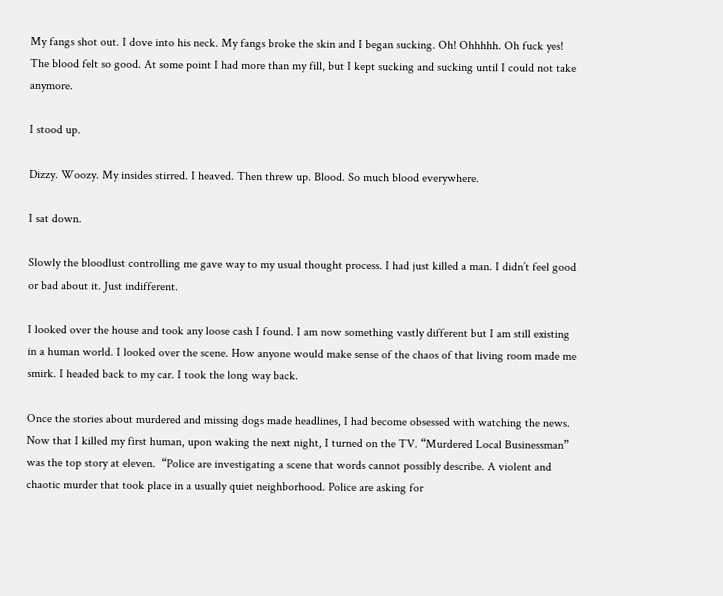My fangs shot out. I dove into his neck. My fangs broke the skin and I began sucking. Oh! Ohhhhh. Oh fuck yes! The blood felt so good. At some point I had more than my fill, but I kept sucking and sucking until I could not take anymore.

I stood up.

Dizzy. Woozy. My insides stirred. I heaved. Then threw up. Blood. So much blood everywhere.

I sat down.

Slowly the bloodlust controlling me gave way to my usual thought process. I had just killed a man. I didn’t feel good or bad about it. Just indifferent.

I looked over the house and took any loose cash I found. I am now something vastly different but I am still existing in a human world. I looked over the scene. How anyone would make sense of the chaos of that living room made me smirk. I headed back to my car. I took the long way back.

Once the stories about murdered and missing dogs made headlines, I had become obsessed with watching the news. Now that I killed my first human, upon waking the next night, I turned on the TV. “Murdered Local Businessman” was the top story at eleven.  “Police are investigating a scene that words cannot possibly describe. A violent and chaotic murder that took place in a usually quiet neighborhood. Police are asking for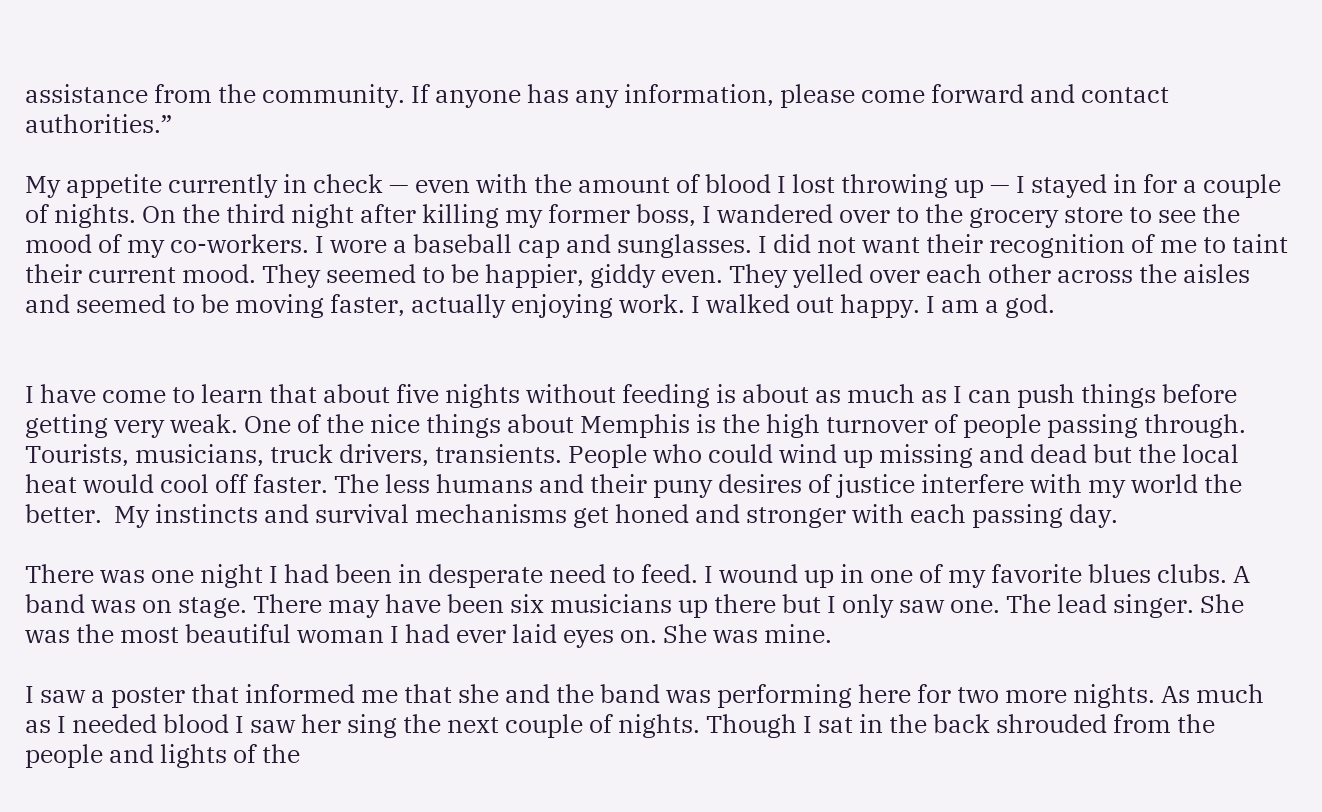assistance from the community. If anyone has any information, please come forward and contact authorities.”

My appetite currently in check — even with the amount of blood I lost throwing up — I stayed in for a couple of nights. On the third night after killing my former boss, I wandered over to the grocery store to see the mood of my co-workers. I wore a baseball cap and sunglasses. I did not want their recognition of me to taint their current mood. They seemed to be happier, giddy even. They yelled over each other across the aisles and seemed to be moving faster, actually enjoying work. I walked out happy. I am a god.


I have come to learn that about five nights without feeding is about as much as I can push things before getting very weak. One of the nice things about Memphis is the high turnover of people passing through. Tourists, musicians, truck drivers, transients. People who could wind up missing and dead but the local heat would cool off faster. The less humans and their puny desires of justice interfere with my world the better.  My instincts and survival mechanisms get honed and stronger with each passing day.

There was one night I had been in desperate need to feed. I wound up in one of my favorite blues clubs. A band was on stage. There may have been six musicians up there but I only saw one. The lead singer. She was the most beautiful woman I had ever laid eyes on. She was mine.

I saw a poster that informed me that she and the band was performing here for two more nights. As much as I needed blood I saw her sing the next couple of nights. Though I sat in the back shrouded from the people and lights of the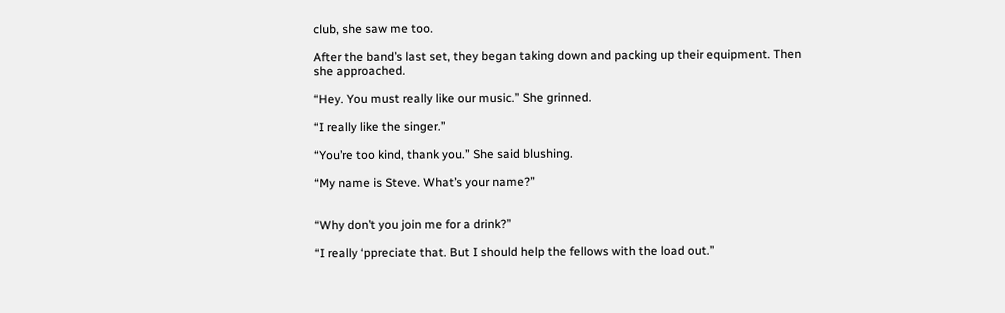club, she saw me too.

After the band’s last set, they began taking down and packing up their equipment. Then she approached.

“Hey. You must really like our music.” She grinned.

“I really like the singer.”

“You’re too kind, thank you.” She said blushing.

“My name is Steve. What’s your name?”


“Why don’t you join me for a drink?”

“I really ‘ppreciate that. But I should help the fellows with the load out.”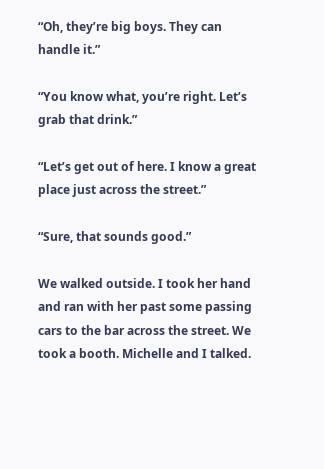“Oh, they’re big boys. They can handle it.”

“You know what, you’re right. Let’s grab that drink.”

“Let’s get out of here. I know a great place just across the street.”

“Sure, that sounds good.”

We walked outside. I took her hand and ran with her past some passing cars to the bar across the street. We took a booth. Michelle and I talked.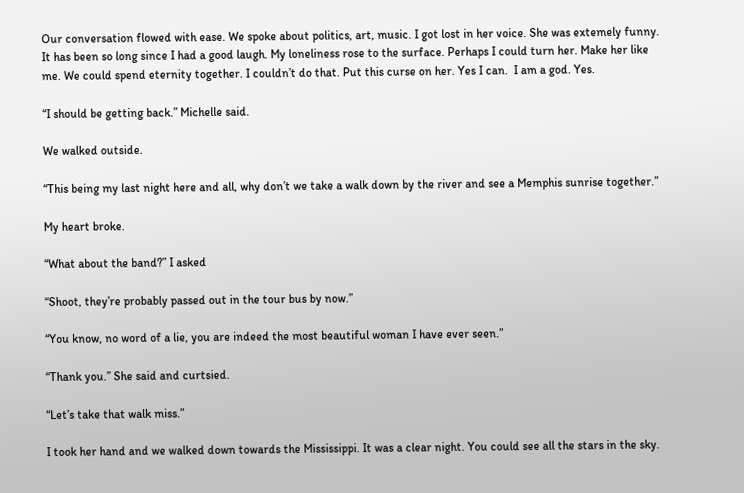Our conversation flowed with ease. We spoke about politics, art, music. I got lost in her voice. She was extemely funny. It has been so long since I had a good laugh. My loneliness rose to the surface. Perhaps I could turn her. Make her like me. We could spend eternity together. I couldn’t do that. Put this curse on her. Yes I can.  I am a god. Yes.

“I should be getting back.” Michelle said.

We walked outside.

“This being my last night here and all, why don’t we take a walk down by the river and see a Memphis sunrise together.”

My heart broke.

“What about the band?” I asked

“Shoot, they’re probably passed out in the tour bus by now.”

“You know, no word of a lie, you are indeed the most beautiful woman I have ever seen.”

“Thank you.” She said and curtsied.

“Let’s take that walk miss.”

I took her hand and we walked down towards the Mississippi. It was a clear night. You could see all the stars in the sky.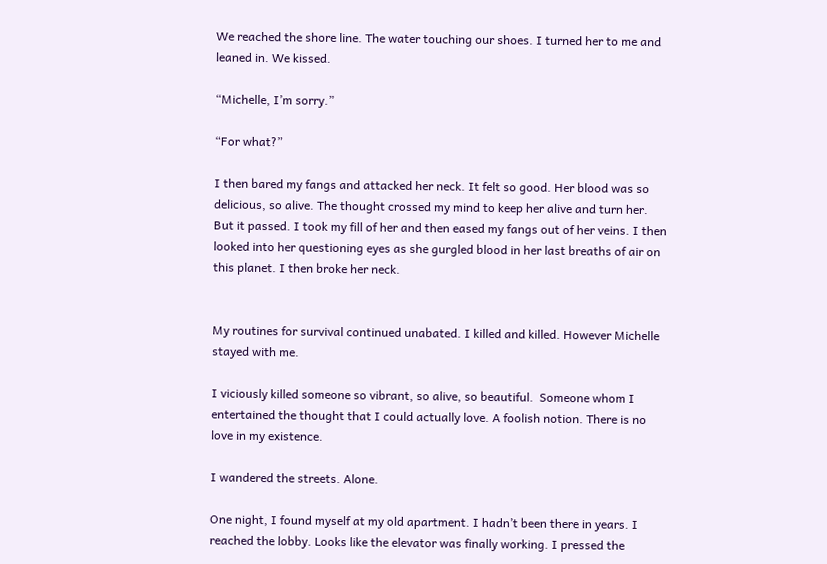We reached the shore line. The water touching our shoes. I turned her to me and leaned in. We kissed.

“Michelle, I’m sorry.”

“For what?”

I then bared my fangs and attacked her neck. It felt so good. Her blood was so delicious, so alive. The thought crossed my mind to keep her alive and turn her. But it passed. I took my fill of her and then eased my fangs out of her veins. I then looked into her questioning eyes as she gurgled blood in her last breaths of air on this planet. I then broke her neck.


My routines for survival continued unabated. I killed and killed. However Michelle stayed with me.

I viciously killed someone so vibrant, so alive, so beautiful.  Someone whom I entertained the thought that I could actually love. A foolish notion. There is no love in my existence.

I wandered the streets. Alone.

One night, I found myself at my old apartment. I hadn’t been there in years. I reached the lobby. Looks like the elevator was finally working. I pressed the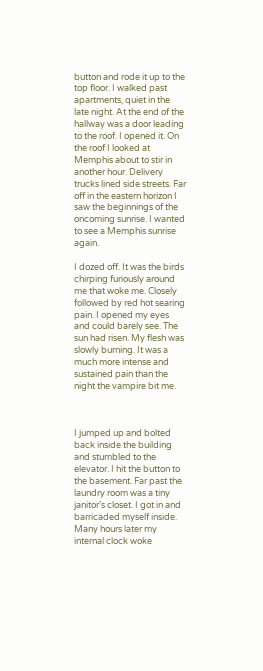button and rode it up to the top floor. I walked past apartments, quiet in the late night. At the end of the hallway was a door leading to the roof. I opened it. On the roof I looked at Memphis about to stir in another hour. Delivery trucks lined side streets. Far off in the eastern horizon I saw the beginnings of the oncoming sunrise. I wanted to see a Memphis sunrise again.

I dozed off. It was the birds chirping furiously around me that woke me. Closely followed by red hot searing pain. I opened my eyes and could barely see. The sun had risen. My flesh was slowly burning. It was a much more intense and sustained pain than the night the vampire bit me.



I jumped up and bolted back inside the building and stumbled to the elevator. I hit the button to the basement. Far past the laundry room was a tiny janitor’s closet. I got in and barricaded myself inside. Many hours later my internal clock woke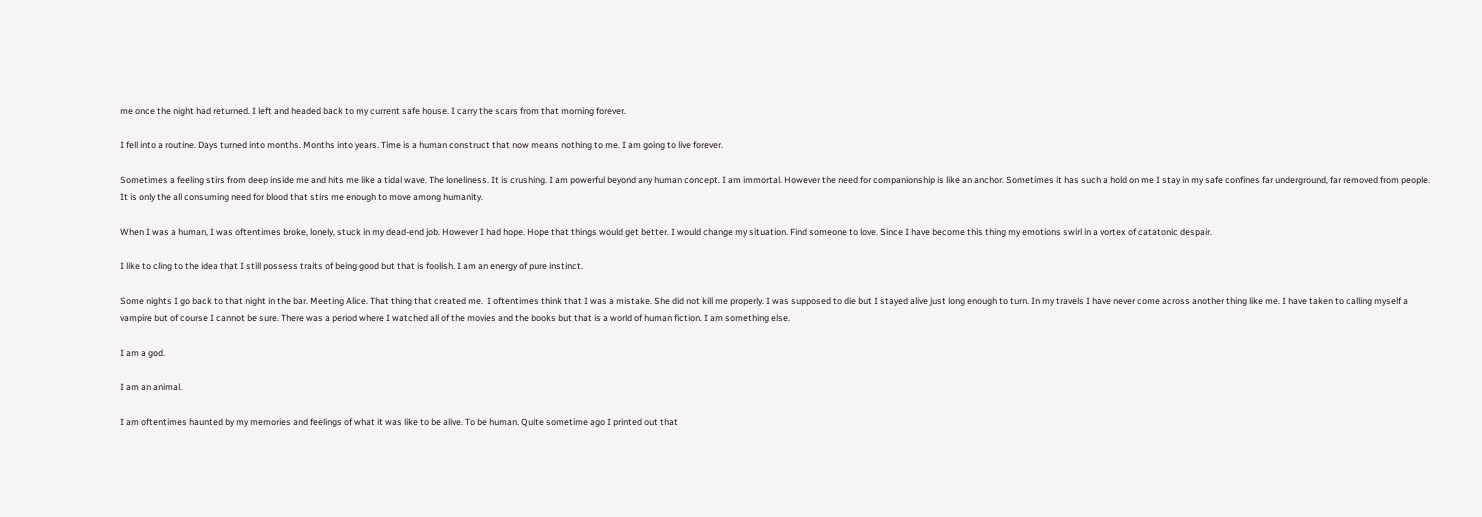me once the night had returned. I left and headed back to my current safe house. I carry the scars from that morning forever.

I fell into a routine. Days turned into months. Months into years. Time is a human construct that now means nothing to me. I am going to live forever.

Sometimes a feeling stirs from deep inside me and hits me like a tidal wave. The loneliness. It is crushing. I am powerful beyond any human concept. I am immortal. However the need for companionship is like an anchor. Sometimes it has such a hold on me I stay in my safe confines far underground, far removed from people. It is only the all consuming need for blood that stirs me enough to move among humanity.

When I was a human, I was oftentimes broke, lonely, stuck in my dead-end job. However I had hope. Hope that things would get better. I would change my situation. Find someone to love. Since I have become this thing my emotions swirl in a vortex of catatonic despair.

I like to cling to the idea that I still possess traits of being good but that is foolish. I am an energy of pure instinct.

Some nights I go back to that night in the bar. Meeting Alice. That thing that created me.  I oftentimes think that I was a mistake. She did not kill me properly. I was supposed to die but I stayed alive just long enough to turn. In my travels I have never come across another thing like me. I have taken to calling myself a vampire but of course I cannot be sure. There was a period where I watched all of the movies and the books but that is a world of human fiction. I am something else.

I am a god.

I am an animal.

I am oftentimes haunted by my memories and feelings of what it was like to be alive. To be human. Quite sometime ago I printed out that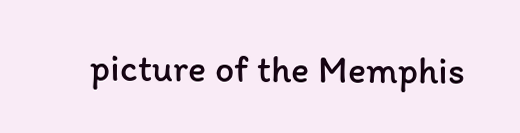picture of the Memphis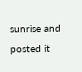sunrise and posted it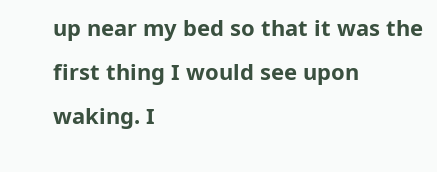up near my bed so that it was the first thing I would see upon waking. I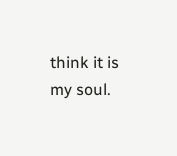think it is my soul.